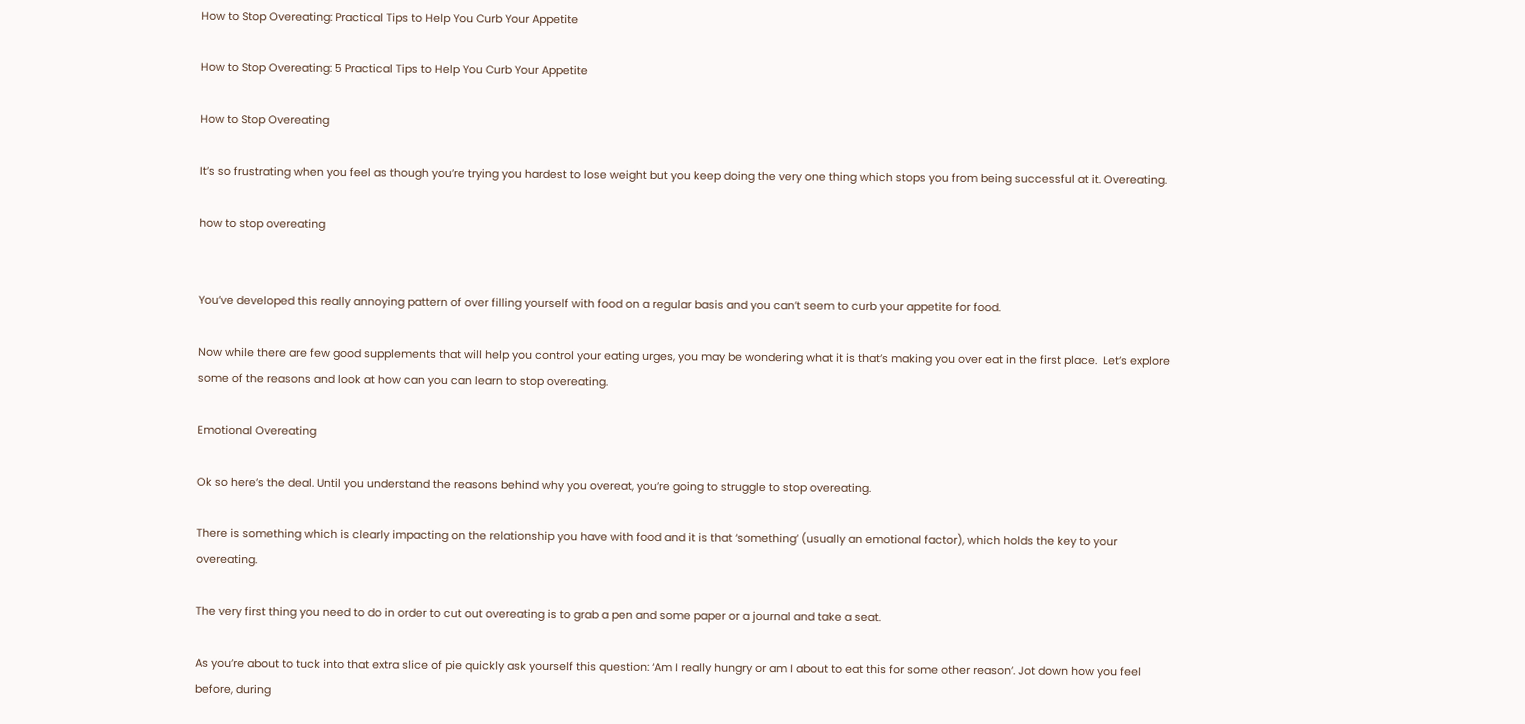How to Stop Overeating: Practical Tips to Help You Curb Your Appetite

How to Stop Overeating: 5 Practical Tips to Help You Curb Your Appetite

How to Stop Overeating

It’s so frustrating when you feel as though you’re trying you hardest to lose weight but you keep doing the very one thing which stops you from being successful at it. Overeating.

how to stop overeating


You’ve developed this really annoying pattern of over filling yourself with food on a regular basis and you can’t seem to curb your appetite for food.

Now while there are few good supplements that will help you control your eating urges, you may be wondering what it is that’s making you over eat in the first place.  Let’s explore some of the reasons and look at how can you can learn to stop overeating.

Emotional Overeating

Ok so here’s the deal. Until you understand the reasons behind why you overeat, you’re going to struggle to stop overeating.

There is something which is clearly impacting on the relationship you have with food and it is that ‘something’ (usually an emotional factor), which holds the key to your overeating.

The very first thing you need to do in order to cut out overeating is to grab a pen and some paper or a journal and take a seat.

As you’re about to tuck into that extra slice of pie quickly ask yourself this question: ‘Am I really hungry or am I about to eat this for some other reason’. Jot down how you feel before, during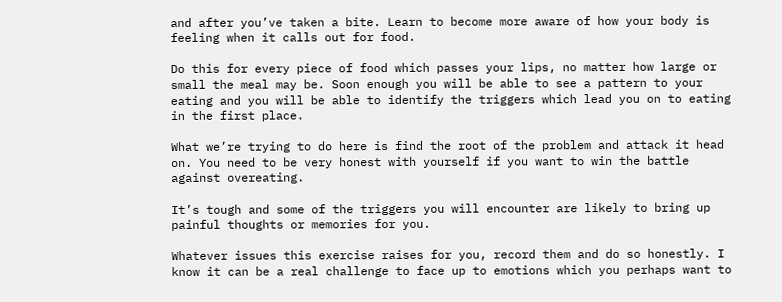and after you’ve taken a bite. Learn to become more aware of how your body is feeling when it calls out for food.

Do this for every piece of food which passes your lips, no matter how large or small the meal may be. Soon enough you will be able to see a pattern to your eating and you will be able to identify the triggers which lead you on to eating in the first place.

What we’re trying to do here is find the root of the problem and attack it head on. You need to be very honest with yourself if you want to win the battle against overeating.

It’s tough and some of the triggers you will encounter are likely to bring up painful thoughts or memories for you.

Whatever issues this exercise raises for you, record them and do so honestly. I know it can be a real challenge to face up to emotions which you perhaps want to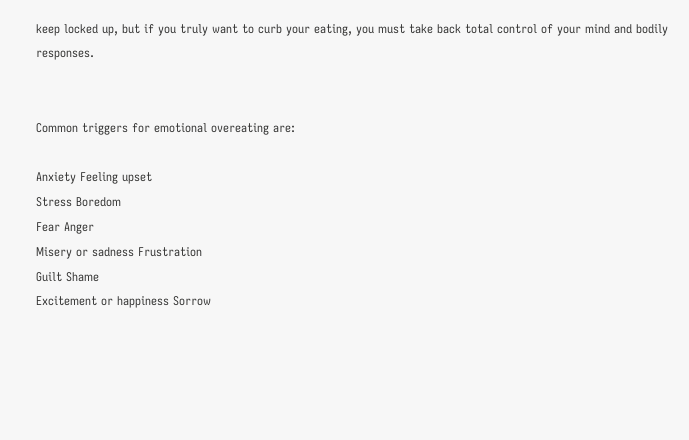keep locked up, but if you truly want to curb your eating, you must take back total control of your mind and bodily responses.


Common triggers for emotional overeating are:

Anxiety Feeling upset
Stress Boredom
Fear Anger
Misery or sadness Frustration
Guilt Shame
Excitement or happiness Sorrow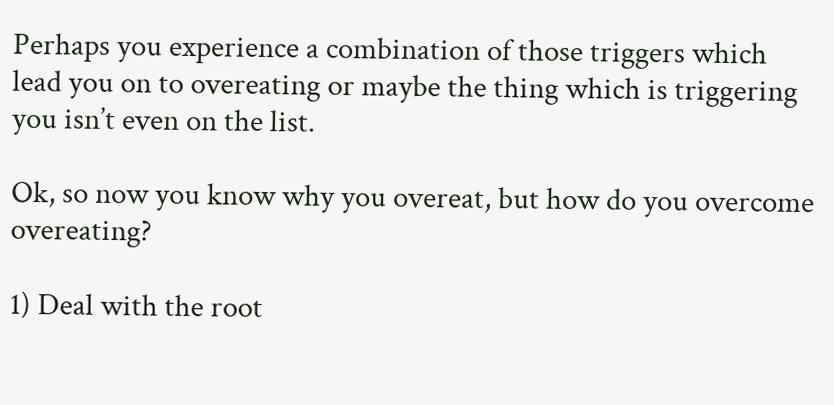Perhaps you experience a combination of those triggers which lead you on to overeating or maybe the thing which is triggering you isn’t even on the list.

Ok, so now you know why you overeat, but how do you overcome overeating?

1) Deal with the root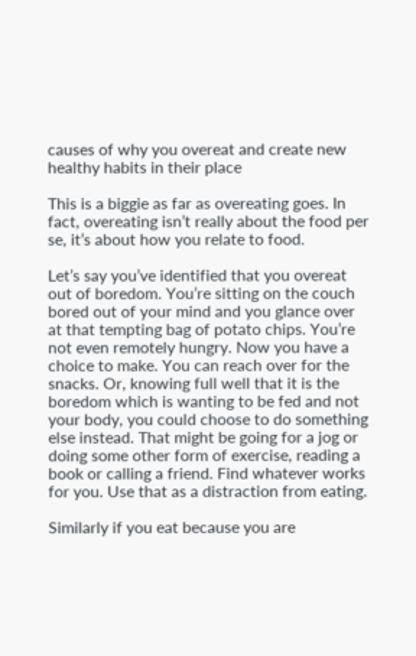causes of why you overeat and create new healthy habits in their place

This is a biggie as far as overeating goes. In fact, overeating isn’t really about the food per se, it’s about how you relate to food.

Let’s say you’ve identified that you overeat out of boredom. You’re sitting on the couch bored out of your mind and you glance over at that tempting bag of potato chips. You’re not even remotely hungry. Now you have a choice to make. You can reach over for the snacks. Or, knowing full well that it is the boredom which is wanting to be fed and not your body, you could choose to do something else instead. That might be going for a jog or doing some other form of exercise, reading a book or calling a friend. Find whatever works for you. Use that as a distraction from eating.

Similarly if you eat because you are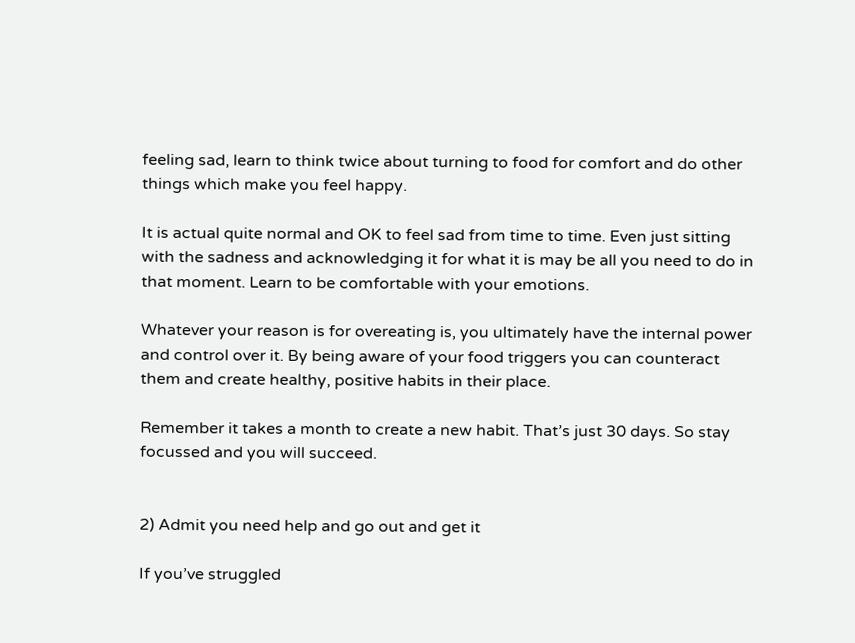feeling sad, learn to think twice about turning to food for comfort and do other things which make you feel happy.

It is actual quite normal and OK to feel sad from time to time. Even just sitting with the sadness and acknowledging it for what it is may be all you need to do in that moment. Learn to be comfortable with your emotions.

Whatever your reason is for overeating is, you ultimately have the internal power and control over it. By being aware of your food triggers you can counteract them and create healthy, positive habits in their place.

Remember it takes a month to create a new habit. That’s just 30 days. So stay focussed and you will succeed.


2) Admit you need help and go out and get it

If you’ve struggled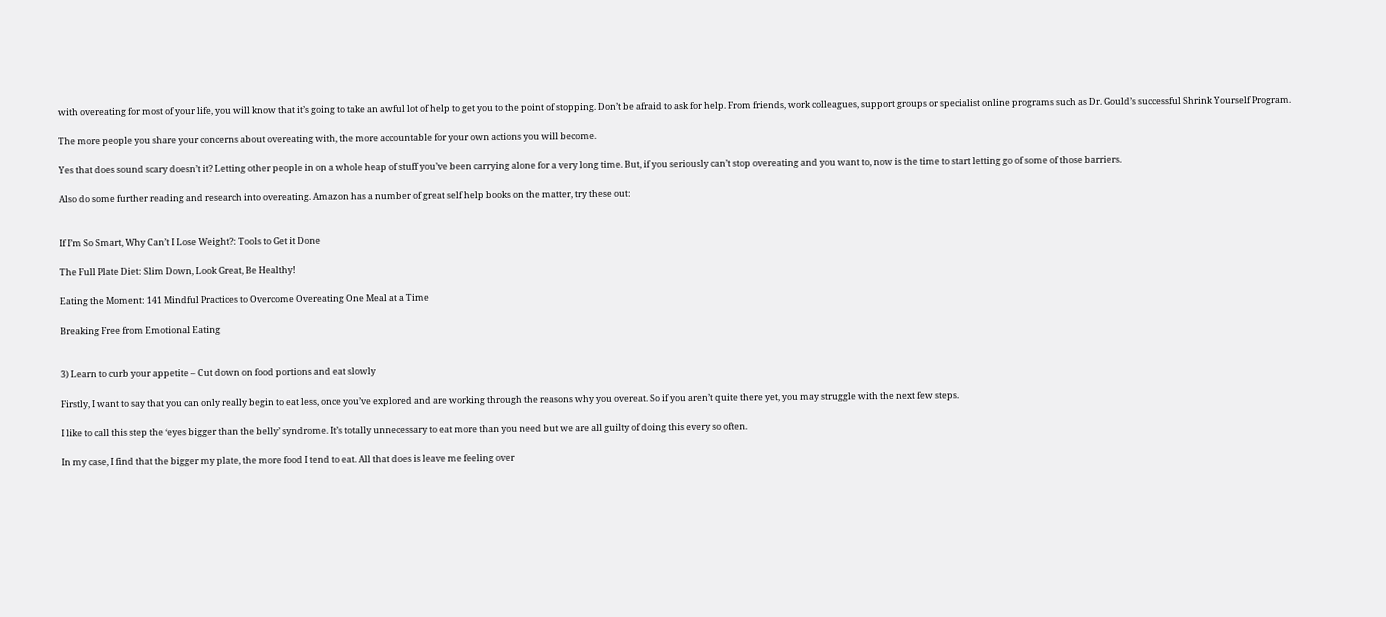with overeating for most of your life, you will know that it’s going to take an awful lot of help to get you to the point of stopping. Don’t be afraid to ask for help. From friends, work colleagues, support groups or specialist online programs such as Dr. Gould’s successful Shrink Yourself Program.

The more people you share your concerns about overeating with, the more accountable for your own actions you will become.

Yes that does sound scary doesn’t it? Letting other people in on a whole heap of stuff you’ve been carrying alone for a very long time. But, if you seriously can’t stop overeating and you want to, now is the time to start letting go of some of those barriers.

Also do some further reading and research into overeating. Amazon has a number of great self help books on the matter, try these out:


If I’m So Smart, Why Can’t I Lose Weight?: Tools to Get it Done

The Full Plate Diet: Slim Down, Look Great, Be Healthy!

Eating the Moment: 141 Mindful Practices to Overcome Overeating One Meal at a Time

Breaking Free from Emotional Eating


3) Learn to curb your appetite – Cut down on food portions and eat slowly

Firstly, I want to say that you can only really begin to eat less, once you’ve explored and are working through the reasons why you overeat. So if you aren’t quite there yet, you may struggle with the next few steps.

I like to call this step the ‘eyes bigger than the belly’ syndrome. It’s totally unnecessary to eat more than you need but we are all guilty of doing this every so often.

In my case, I find that the bigger my plate, the more food I tend to eat. All that does is leave me feeling over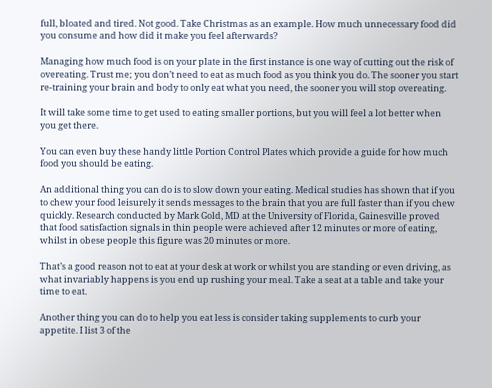full, bloated and tired. Not good. Take Christmas as an example. How much unnecessary food did you consume and how did it make you feel afterwards?

Managing how much food is on your plate in the first instance is one way of cutting out the risk of overeating. Trust me; you don’t need to eat as much food as you think you do. The sooner you start re-training your brain and body to only eat what you need, the sooner you will stop overeating.

It will take some time to get used to eating smaller portions, but you will feel a lot better when you get there.

You can even buy these handy little Portion Control Plates which provide a guide for how much food you should be eating.

An additional thing you can do is to slow down your eating. Medical studies has shown that if you to chew your food leisurely it sends messages to the brain that you are full faster than if you chew quickly. Research conducted by Mark Gold, MD at the University of Florida, Gainesville proved that food satisfaction signals in thin people were achieved after 12 minutes or more of eating, whilst in obese people this figure was 20 minutes or more.

That’s a good reason not to eat at your desk at work or whilst you are standing or even driving, as what invariably happens is you end up rushing your meal. Take a seat at a table and take your time to eat.

Another thing you can do to help you eat less is consider taking supplements to curb your appetite. I list 3 of the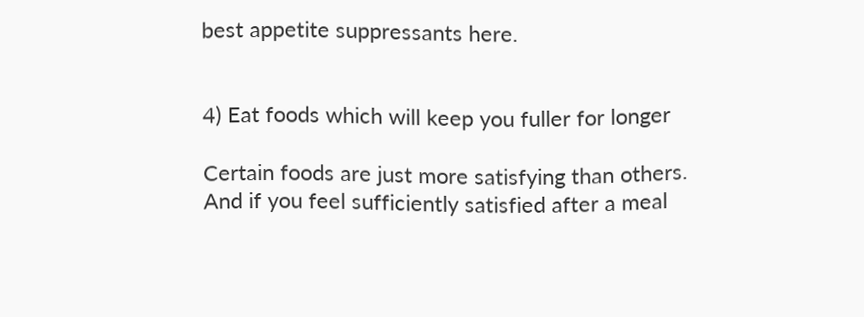best appetite suppressants here.


4) Eat foods which will keep you fuller for longer

Certain foods are just more satisfying than others. And if you feel sufficiently satisfied after a meal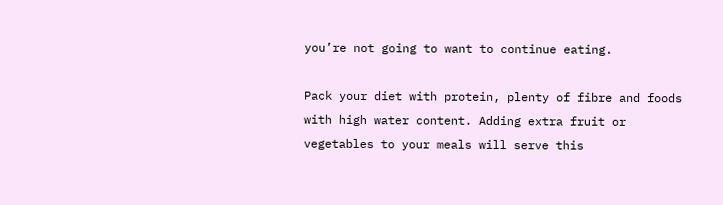you’re not going to want to continue eating.

Pack your diet with protein, plenty of fibre and foods with high water content. Adding extra fruit or vegetables to your meals will serve this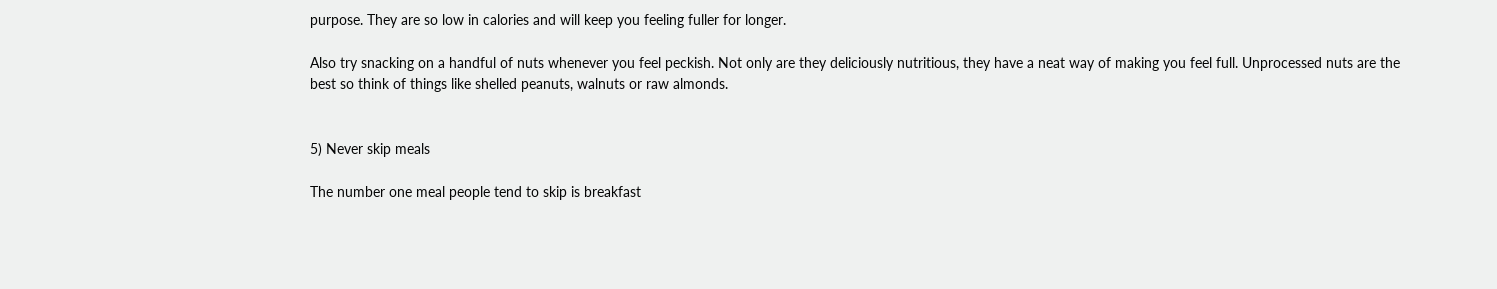purpose. They are so low in calories and will keep you feeling fuller for longer.

Also try snacking on a handful of nuts whenever you feel peckish. Not only are they deliciously nutritious, they have a neat way of making you feel full. Unprocessed nuts are the best so think of things like shelled peanuts, walnuts or raw almonds.


5) Never skip meals

The number one meal people tend to skip is breakfast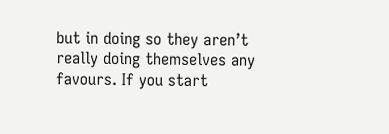but in doing so they aren’t really doing themselves any favours. If you start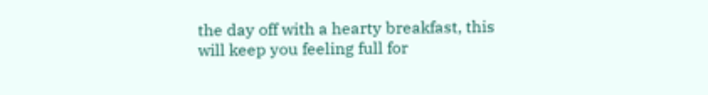the day off with a hearty breakfast, this will keep you feeling full for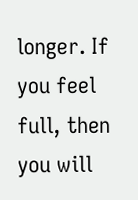longer. If you feel full, then you will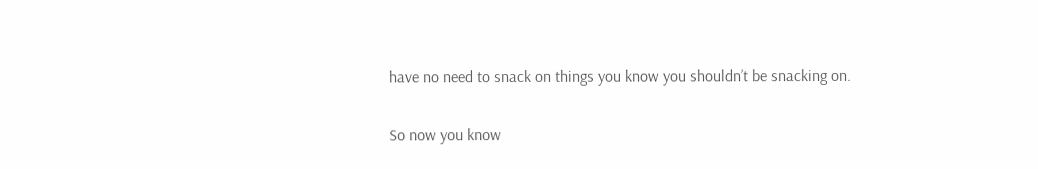have no need to snack on things you know you shouldn’t be snacking on.

So now you know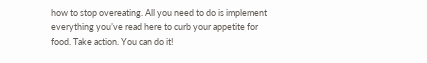how to stop overeating. All you need to do is implement everything you’ve read here to curb your appetite for food. Take action. You can do it!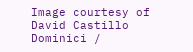Image courtesy of David Castillo Dominici /